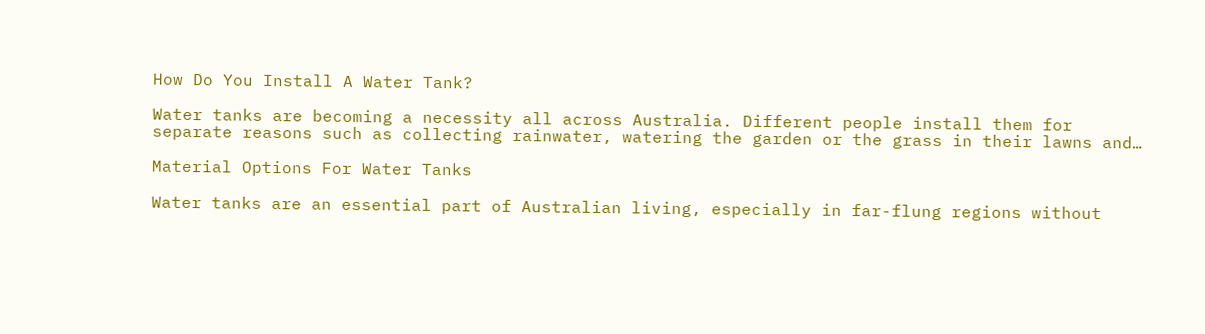How Do You Install A Water Tank?

Water tanks are becoming a necessity all across Australia. Different people install them for separate reasons such as collecting rainwater, watering the garden or the grass in their lawns and…

Material Options For Water Tanks

Water tanks are an essential part of Australian living, especially in far-flung regions without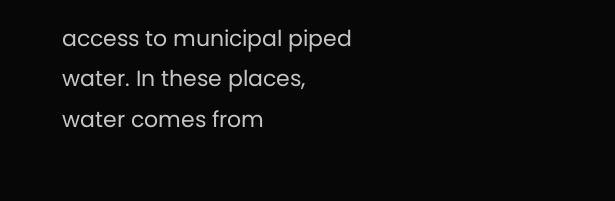access to municipal piped water. In these places, water comes from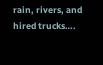rain, rivers, and hired trucks….